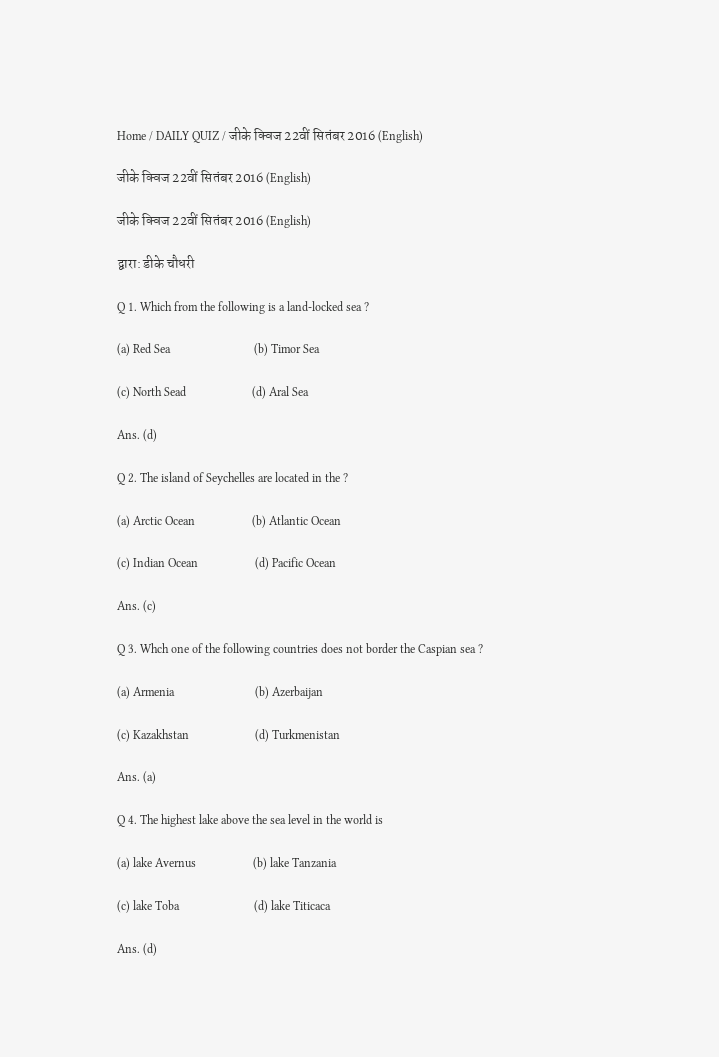Home / DAILY QUIZ / जीके क्विज 22वीं सितंबर 2016 (English)

जीके क्विज 22वीं सितंबर 2016 (English)

जीके क्विज 22वीं सितंबर 2016 (English)

द्वारा: डीके चौधरी

Q 1. Which from the following is a land-locked sea ?

(a) Red Sea                            (b) Timor Sea

(c) North Sead                      (d) Aral Sea

Ans. (d)

Q 2. The island of Seychelles are located in the ?

(a) Arctic Ocean                   (b) Atlantic Ocean

(c) Indian Ocean                   (d) Pacific Ocean

Ans. (c)

Q 3. Whch one of the following countries does not border the Caspian sea ?

(a) Armenia                           (b) Azerbaijan

(c) Kazakhstan                      (d) Turkmenistan

Ans. (a)

Q 4. The highest lake above the sea level in the world is

(a) lake Avernus                   (b) lake Tanzania

(c) lake Toba                         (d) lake Titicaca

Ans. (d)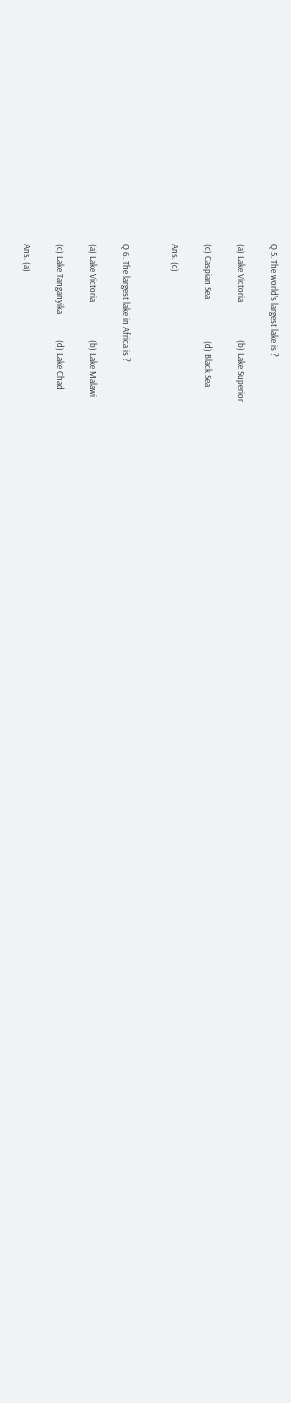Q 5. The world’s largest lake is ?

(a) Lake Victoria                   (b) Lake Superior

(c) Caspian Sea                     (d) Black Sea

Ans. (c)


Q 6. The largest lake in Africa is ?

(a) Lake Victoria                   (b) Lake Malawi

(c) Lake Tanganyika             (d) Lake Chad

Ans. (a)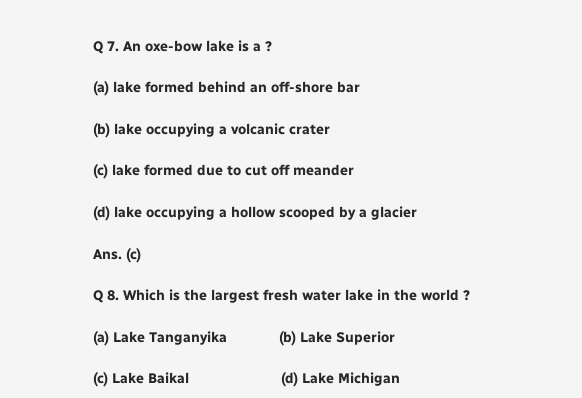Q 7. An oxe-bow lake is a ?

(a) lake formed behind an off-shore bar

(b) lake occupying a volcanic crater

(c) lake formed due to cut off meander

(d) lake occupying a hollow scooped by a glacier

Ans. (c)

Q 8. Which is the largest fresh water lake in the world ?

(a) Lake Tanganyika             (b) Lake Superior

(c) Lake Baikal                       (d) Lake Michigan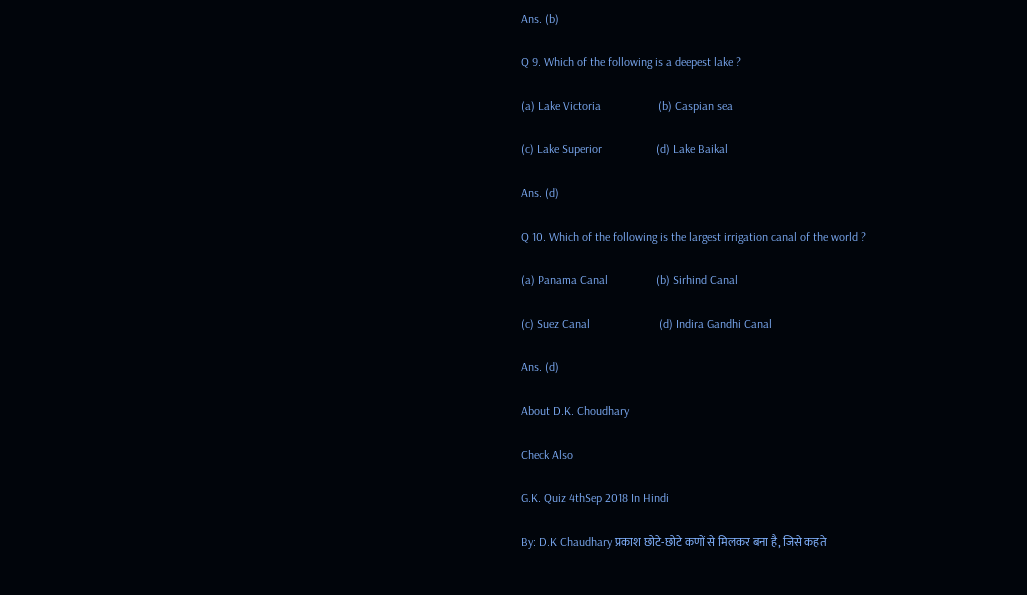Ans. (b)

Q 9. Which of the following is a deepest lake ?

(a) Lake Victoria                   (b) Caspian sea

(c) Lake Superior                  (d) Lake Baikal

Ans. (d)

Q 10. Which of the following is the largest irrigation canal of the world ?

(a) Panama Canal                (b) Sirhind Canal

(c) Suez Canal                       (d) Indira Gandhi Canal

Ans. (d)

About D.K. Choudhary

Check Also

G.K. Quiz 4thSep 2018 In Hindi

By: D.K Chaudhary प्रकाश छोटे-छोटे कणों से मिलकर बना है, जिसे कहते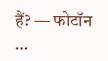हैं? — फोटॉन …